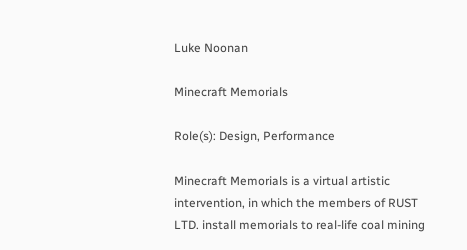Luke Noonan

Minecraft Memorials

Role(s): Design, Performance

Minecraft Memorials is a virtual artistic intervention, in which the members of RUST LTD. install memorials to real-life coal mining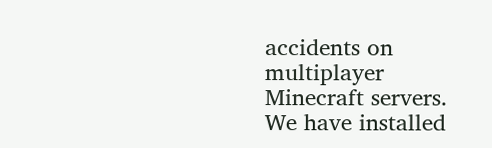accidents on multiplayer Minecraft servers. We have installed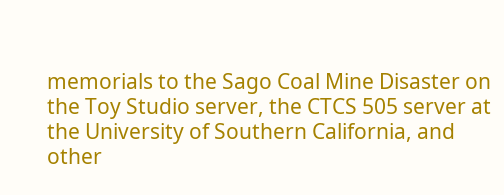memorials to the Sago Coal Mine Disaster on the Toy Studio server, the CTCS 505 server at the University of Southern California, and other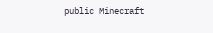public Minecraft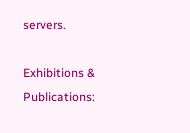servers.

Exhibitions & Publications: